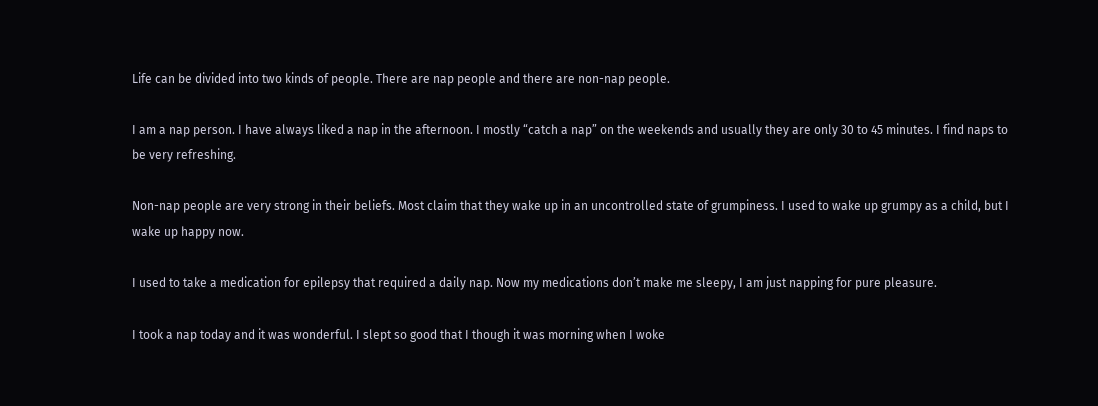Life can be divided into two kinds of people. There are nap people and there are non-nap people.

I am a nap person. I have always liked a nap in the afternoon. I mostly “catch a nap” on the weekends and usually they are only 30 to 45 minutes. I find naps to be very refreshing.

Non-nap people are very strong in their beliefs. Most claim that they wake up in an uncontrolled state of grumpiness. I used to wake up grumpy as a child, but I wake up happy now.

I used to take a medication for epilepsy that required a daily nap. Now my medications don’t make me sleepy, I am just napping for pure pleasure.

I took a nap today and it was wonderful. I slept so good that I though it was morning when I woke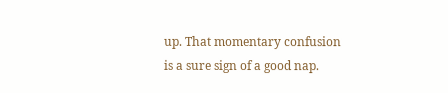up. That momentary confusion is a sure sign of a good nap.